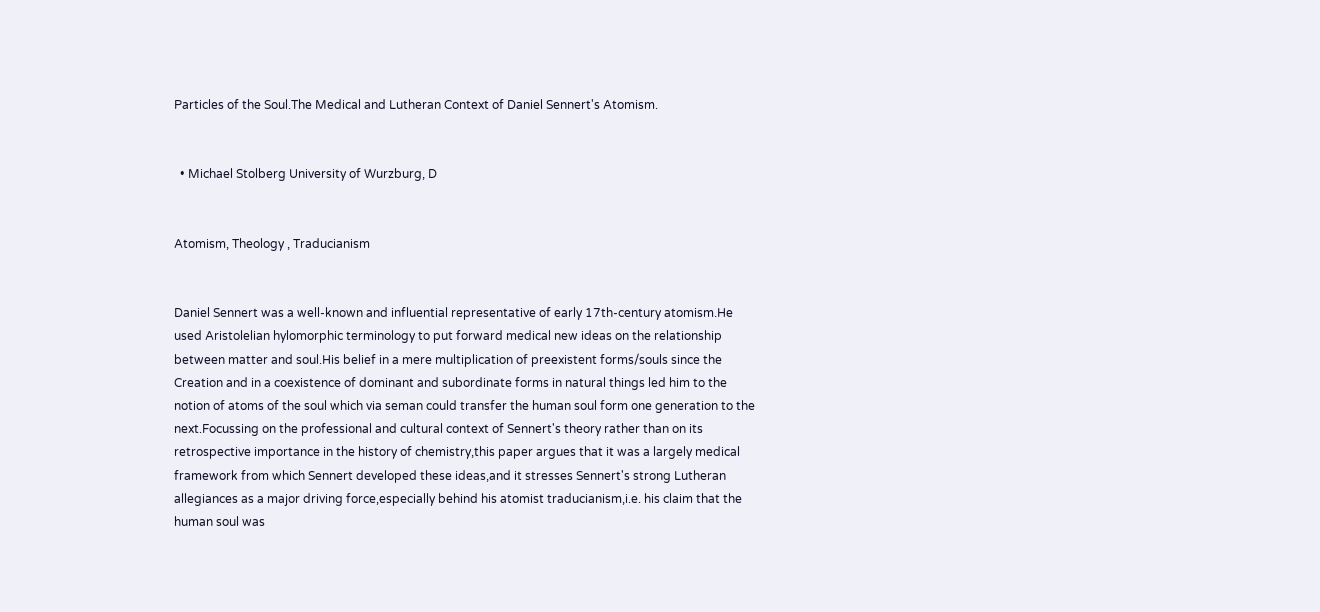Particles of the Soul.The Medical and Lutheran Context of Daniel Sennert's Atomism.


  • Michael Stolberg University of Wurzburg, D


Atomism, Theology , Traducianism


Daniel Sennert was a well-known and influential representative of early 17th-century atomism.He used Aristolelian hylomorphic terminology to put forward medical new ideas on the relationship between matter and soul.His belief in a mere multiplication of preexistent forms/souls since the Creation and in a coexistence of dominant and subordinate forms in natural things led him to the notion of atoms of the soul which via seman could transfer the human soul form one generation to the next.Focussing on the professional and cultural context of Sennert's theory rather than on its retrospective importance in the history of chemistry,this paper argues that it was a largely medical framework from which Sennert developed these ideas,and it stresses Sennert's strong Lutheran allegiances as a major driving force,especially behind his atomist traducianism,i.e. his claim that the human soul was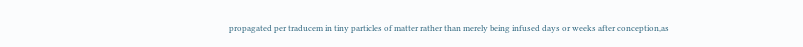propagated per traducem in tiny particles of matter rather than merely being infused days or weeks after conception,as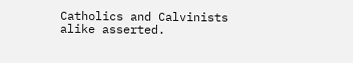Catholics and Calvinists alike asserted.